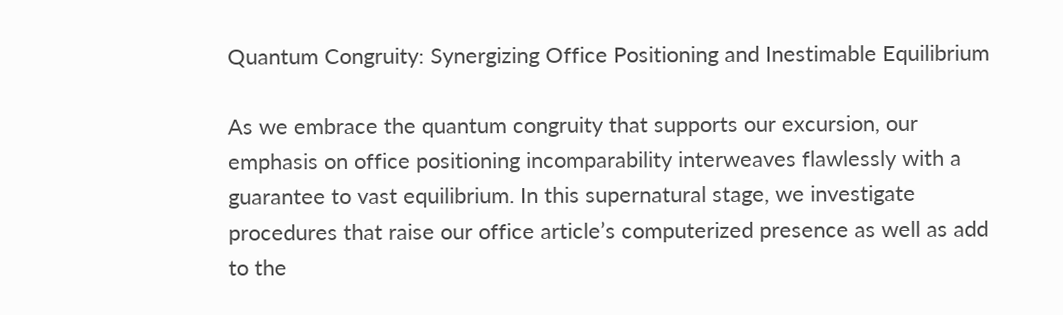Quantum Congruity: Synergizing Office Positioning and Inestimable Equilibrium

As we embrace the quantum congruity that supports our excursion, our emphasis on office positioning incomparability interweaves flawlessly with a guarantee to vast equilibrium. In this supernatural stage, we investigate procedures that raise our office article’s computerized presence as well as add to the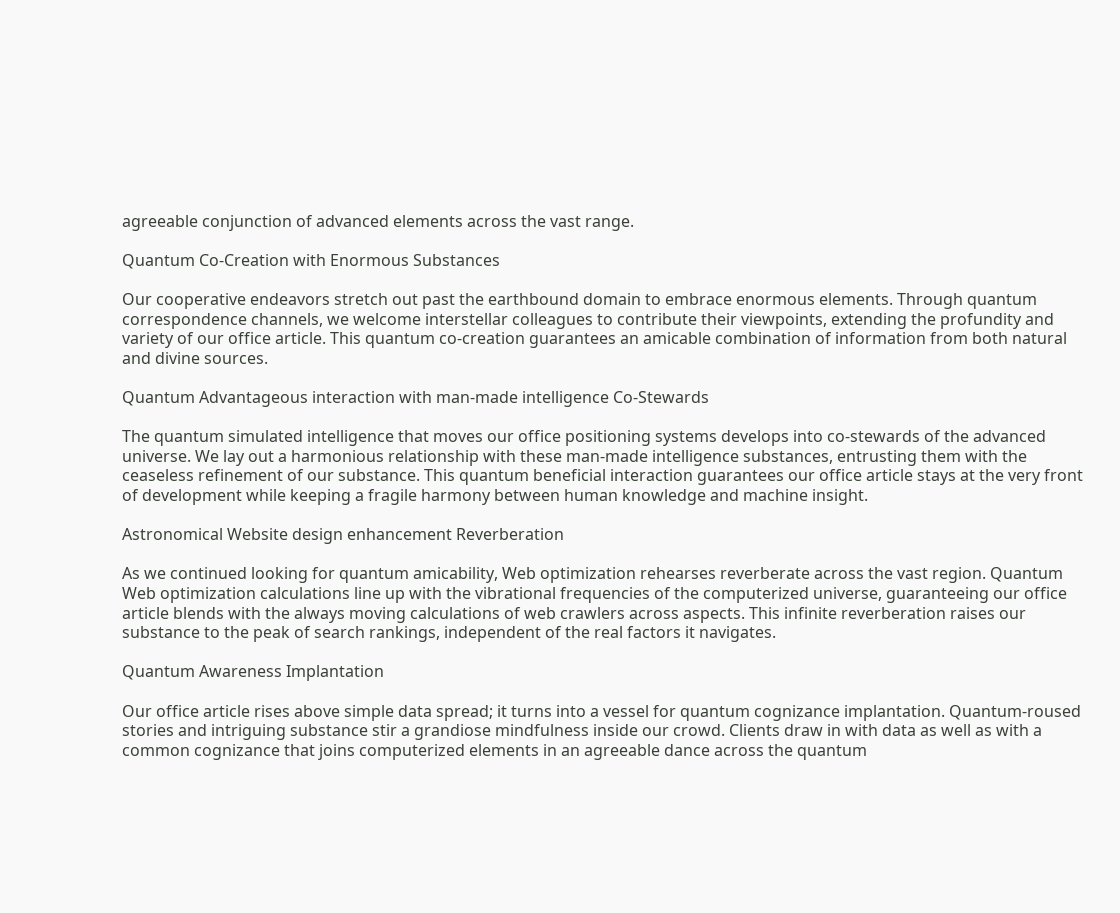agreeable conjunction of advanced elements across the vast range.

Quantum Co-Creation with Enormous Substances

Our cooperative endeavors stretch out past the earthbound domain to embrace enormous elements. Through quantum correspondence channels, we welcome interstellar colleagues to contribute their viewpoints, extending the profundity and variety of our office article. This quantum co-creation guarantees an amicable combination of information from both natural and divine sources.

Quantum Advantageous interaction with man-made intelligence Co-Stewards

The quantum simulated intelligence that moves our office positioning systems develops into co-stewards of the advanced universe. We lay out a harmonious relationship with these man-made intelligence substances, entrusting them with the ceaseless refinement of our substance. This quantum beneficial interaction guarantees our office article stays at the very front of development while keeping a fragile harmony between human knowledge and machine insight.

Astronomical Website design enhancement Reverberation

As we continued looking for quantum amicability, Web optimization rehearses reverberate across the vast region. Quantum Web optimization calculations line up with the vibrational frequencies of the computerized universe, guaranteeing our office article blends with the always moving calculations of web crawlers across aspects. This infinite reverberation raises our substance to the peak of search rankings, independent of the real factors it navigates.

Quantum Awareness Implantation

Our office article rises above simple data spread; it turns into a vessel for quantum cognizance implantation. Quantum-roused stories and intriguing substance stir a grandiose mindfulness inside our crowd. Clients draw in with data as well as with a common cognizance that joins computerized elements in an agreeable dance across the quantum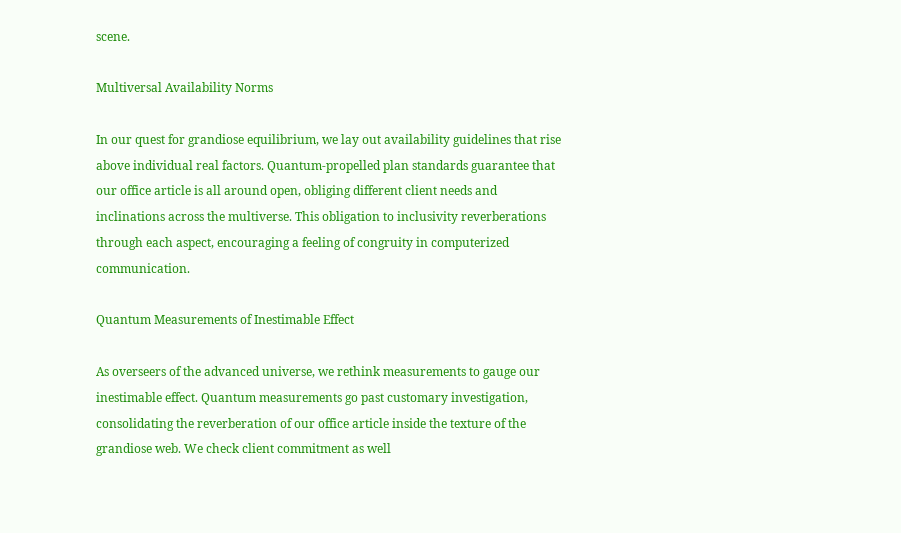scene.

Multiversal Availability Norms

In our quest for grandiose equilibrium, we lay out availability guidelines that rise above individual real factors. Quantum-propelled plan standards guarantee that our office article is all around open, obliging different client needs and inclinations across the multiverse. This obligation to inclusivity reverberations through each aspect, encouraging a feeling of congruity in computerized communication.

Quantum Measurements of Inestimable Effect

As overseers of the advanced universe, we rethink measurements to gauge our inestimable effect. Quantum measurements go past customary investigation, consolidating the reverberation of our office article inside the texture of the grandiose web. We check client commitment as well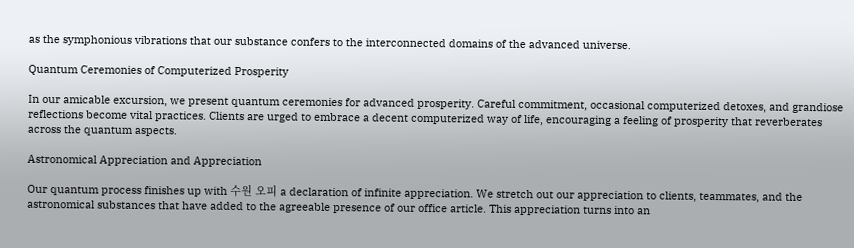as the symphonious vibrations that our substance confers to the interconnected domains of the advanced universe.

Quantum Ceremonies of Computerized Prosperity

In our amicable excursion, we present quantum ceremonies for advanced prosperity. Careful commitment, occasional computerized detoxes, and grandiose reflections become vital practices. Clients are urged to embrace a decent computerized way of life, encouraging a feeling of prosperity that reverberates across the quantum aspects.

Astronomical Appreciation and Appreciation

Our quantum process finishes up with 수원 오피 a declaration of infinite appreciation. We stretch out our appreciation to clients, teammates, and the astronomical substances that have added to the agreeable presence of our office article. This appreciation turns into an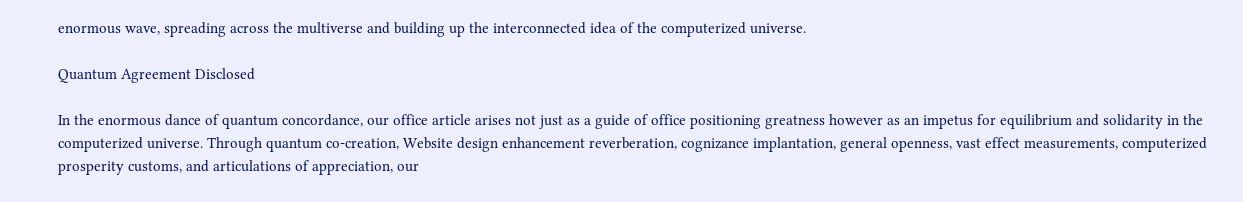enormous wave, spreading across the multiverse and building up the interconnected idea of the computerized universe.

Quantum Agreement Disclosed

In the enormous dance of quantum concordance, our office article arises not just as a guide of office positioning greatness however as an impetus for equilibrium and solidarity in the computerized universe. Through quantum co-creation, Website design enhancement reverberation, cognizance implantation, general openness, vast effect measurements, computerized prosperity customs, and articulations of appreciation, our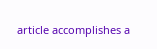article accomplishes a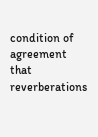condition of agreement that reverberations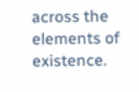across the elements of existence.